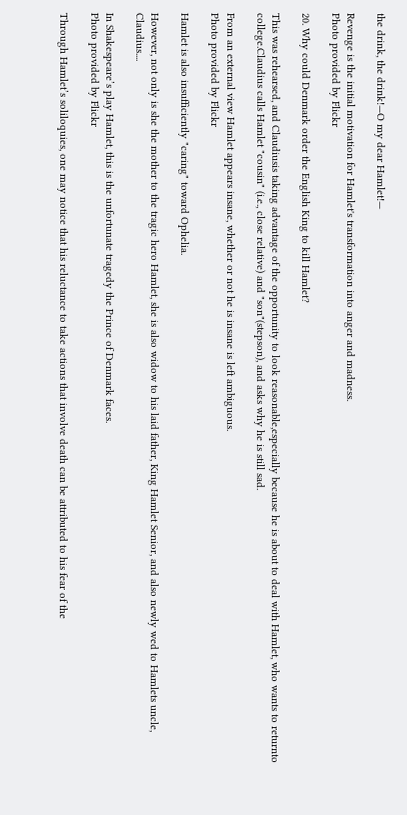the drink, the drink!—O my dear Hamlet!—

Revenge is the initial motivation for Hamlet's transformation into anger and madness.
Photo provided by Flickr

20. Why could Denmark order the English King to kill Hamlet?

This was rehearsed, and Claudiusis taking advantage of the opportunity to look reasonable,especially because he is about to deal with Hamlet, who wants to returnto college.Claudius calls Hamlet "cousin" (i.e., close relative) and "son"(stepson), and asks why he is still sad.

From an external view Hamlet appears insane, whether or not he is insane is left ambiguous.
Photo provided by Flickr

Hamlet is also insufficiently "caring" toward Ophelia.

However, not only is she the mother to the tragic hero Hamlet, she is also widow to his laid father, King Hamlet Senior, and also newly wed to Hamlets uncle, Claudius....

In Shakespeare’s play Hamlet, this is the unfortunate tragedy the Prince of Denmark faces.
Photo provided by Flickr

Through Hamlet’s soliloquies, one may notice that his reluctance to take actions that involve death can be attributed to his fear of the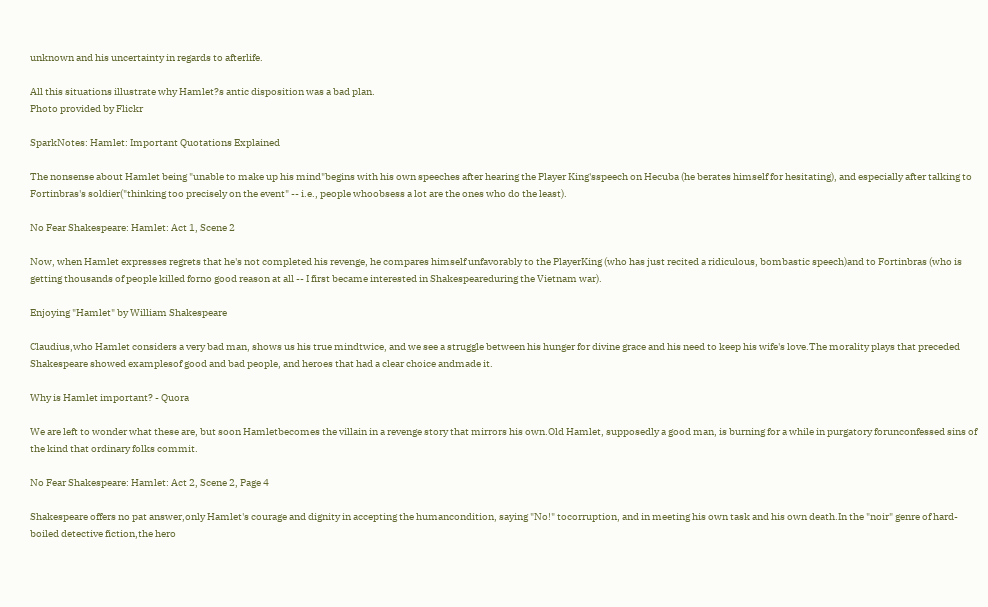unknown and his uncertainty in regards to afterlife.

All this situations illustrate why Hamlet?s antic disposition was a bad plan.
Photo provided by Flickr

SparkNotes: Hamlet: Important Quotations Explained

The nonsense about Hamlet being "unable to make up his mind"begins with his own speeches after hearing the Player King'sspeech on Hecuba (he berates himself for hesitating), and especially after talking to Fortinbras's soldier("thinking too precisely on the event" -- i.e., people whoobsess a lot are the ones who do the least).

No Fear Shakespeare: Hamlet: Act 1, Scene 2

Now, when Hamlet expresses regrets that he's not completed his revenge, he compares himself unfavorably to the PlayerKing (who has just recited a ridiculous, bombastic speech)and to Fortinbras (who is getting thousands of people killed forno good reason at all -- I first became interested in Shakespeareduring the Vietnam war).

Enjoying "Hamlet" by William Shakespeare

Claudius,who Hamlet considers a very bad man, shows us his true mindtwice, and we see a struggle between his hunger for divine grace and his need to keep his wife's love.The morality plays that preceded Shakespeare showed examplesof good and bad people, and heroes that had a clear choice andmade it.

Why is Hamlet important? - Quora

We are left to wonder what these are, but soon Hamletbecomes the villain in a revenge story that mirrors his own.Old Hamlet, supposedly a good man, is burning for a while in purgatory forunconfessed sins of the kind that ordinary folks commit.

No Fear Shakespeare: Hamlet: Act 2, Scene 2, Page 4

Shakespeare offers no pat answer,only Hamlet's courage and dignity in accepting the humancondition, saying "No!" tocorruption, and in meeting his own task and his own death.In the "noir" genre of hard-boiled detective fiction,the hero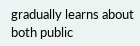gradually learns about both public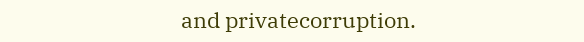and privatecorruption.